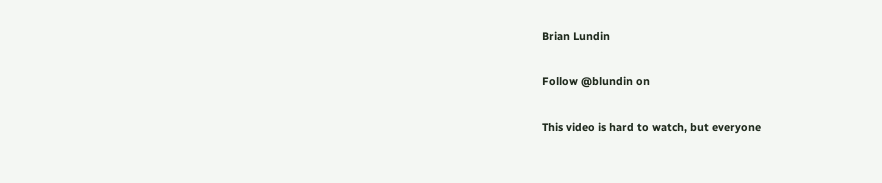Brian Lundin

Follow @blundin on

This video is hard to watch, but everyone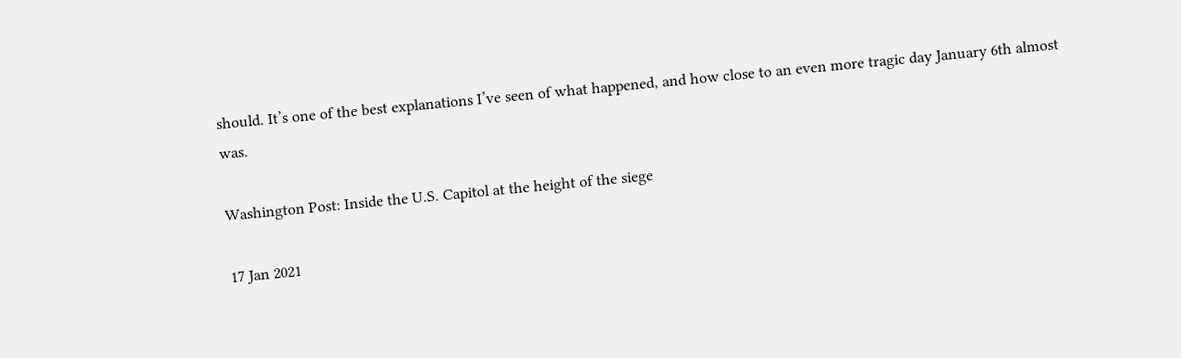should. It’s one of the best explanations I’ve seen of what happened, and how close to an even more tragic day January 6th almost was.

Washington Post: Inside the U.S. Capitol at the height of the siege

17 Jan 2021